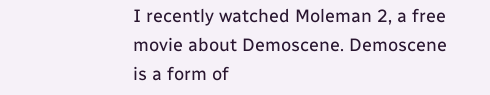I recently watched Moleman 2, a free movie about Demoscene. Demoscene is a form of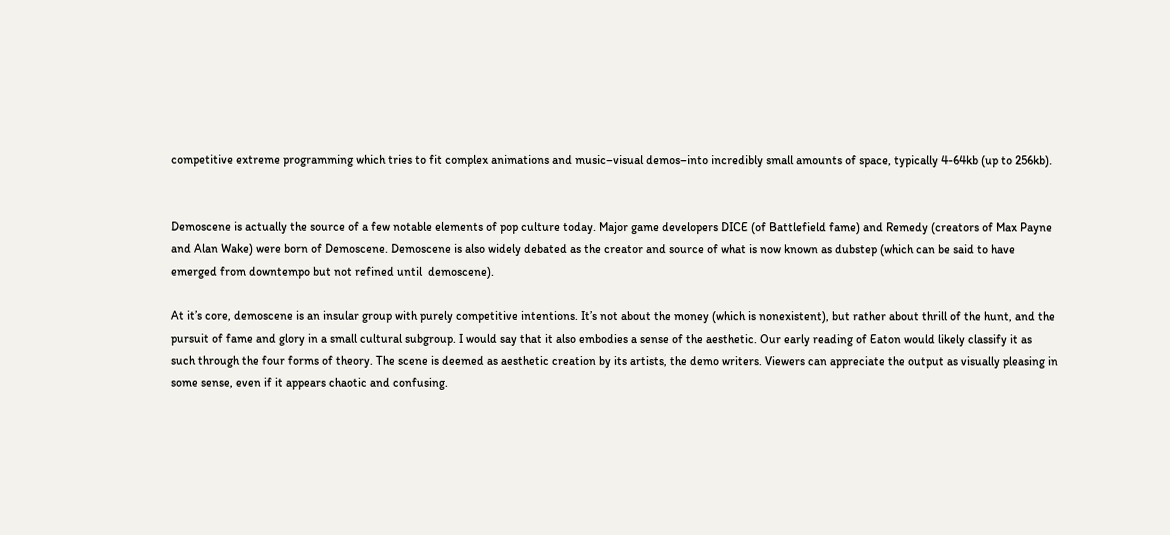competitive extreme programming which tries to fit complex animations and music–visual demos–into incredibly small amounts of space, typically 4-64kb (up to 256kb).


Demoscene is actually the source of a few notable elements of pop culture today. Major game developers DICE (of Battlefield fame) and Remedy (creators of Max Payne and Alan Wake) were born of Demoscene. Demoscene is also widely debated as the creator and source of what is now known as dubstep (which can be said to have emerged from downtempo but not refined until  demoscene).

At it’s core, demoscene is an insular group with purely competitive intentions. It’s not about the money (which is nonexistent), but rather about thrill of the hunt, and the pursuit of fame and glory in a small cultural subgroup. I would say that it also embodies a sense of the aesthetic. Our early reading of Eaton would likely classify it as such through the four forms of theory. The scene is deemed as aesthetic creation by its artists, the demo writers. Viewers can appreciate the output as visually pleasing in some sense, even if it appears chaotic and confusing.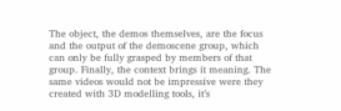The object, the demos themselves, are the focus and the output of the demoscene group, which can only be fully grasped by members of that group. Finally, the context brings it meaning. The same videos would not be impressive were they created with 3D modelling tools, it’s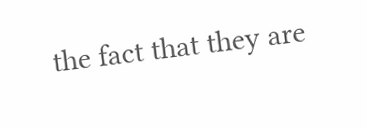the fact that they are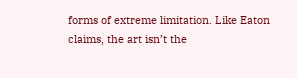forms of extreme limitation. Like Eaton claims, the art isn’t the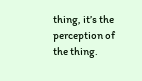thing, it’s the perception of the thing.